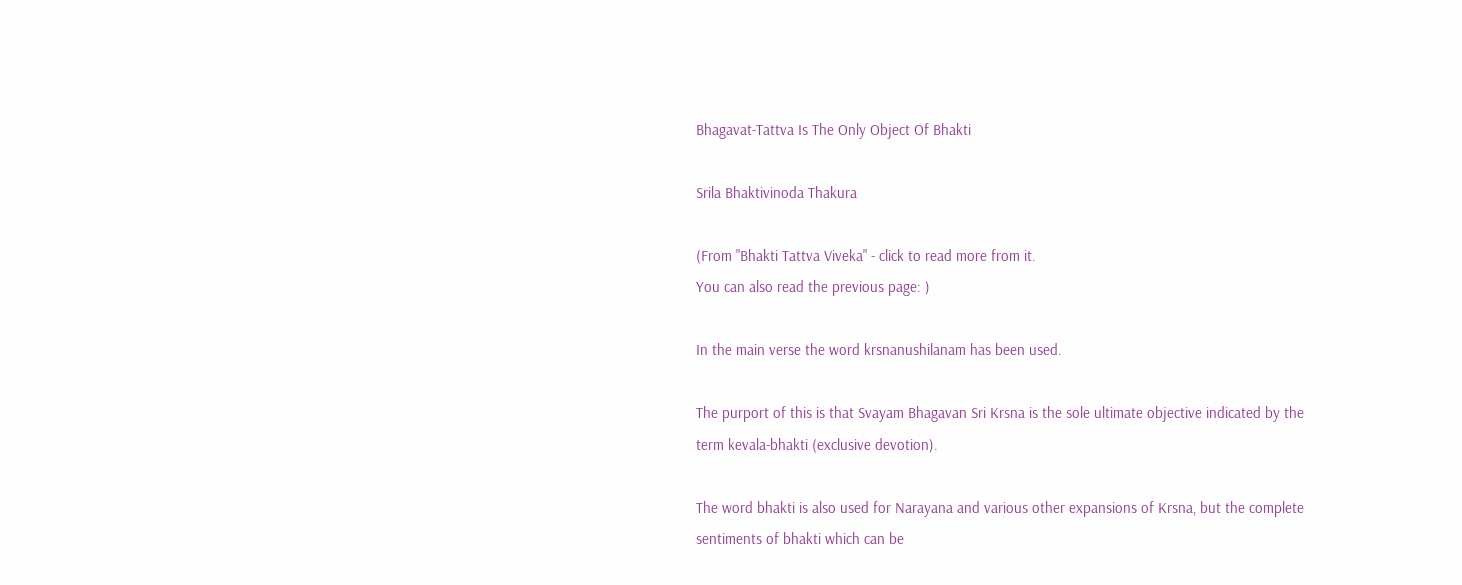Bhagavat-Tattva Is The Only Object Of Bhakti

Srila Bhaktivinoda Thakura

(From "Bhakti Tattva Viveka" - click to read more from it.
You can also read the previous page: )

In the main verse the word krsnanushilanam has been used.

The purport of this is that Svayam Bhagavan Sri Krsna is the sole ultimate objective indicated by the term kevala-bhakti (exclusive devotion).

The word bhakti is also used for Narayana and various other expansions of Krsna, but the complete sentiments of bhakti which can be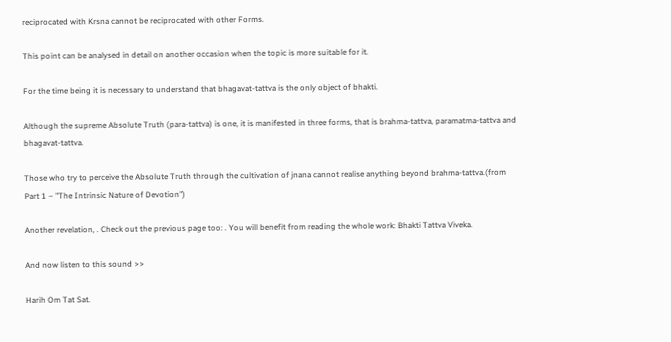reciprocated with Krsna cannot be reciprocated with other Forms.

This point can be analysed in detail on another occasion when the topic is more suitable for it.

For the time being it is necessary to understand that bhagavat-tattva is the only object of bhakti.

Although the supreme Absolute Truth (para-tattva) is one, it is manifested in three forms, that is brahma-tattva, paramatma-tattva and bhagavat-tattva.

Those who try to perceive the Absolute Truth through the cultivation of jnana cannot realise anything beyond brahma-tattva.(from Part 1 – "The Intrinsic Nature of Devotion")

Another revelation, . Check out the previous page too: . You will benefit from reading the whole work: Bhakti Tattva Viveka.

And now listen to this sound >>

Harih Om Tat Sat.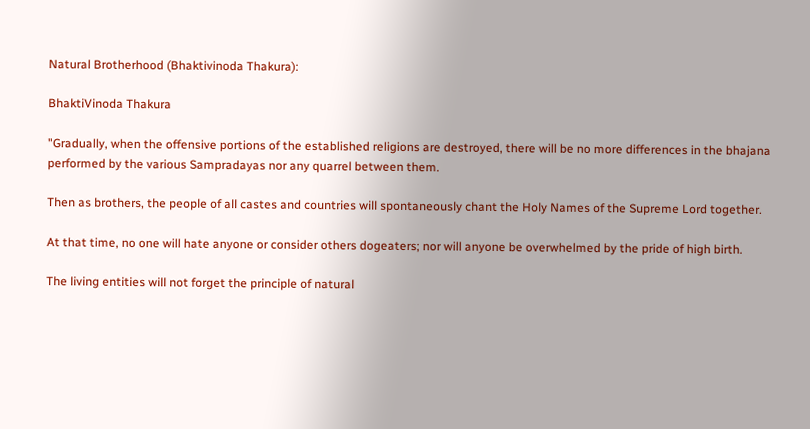Natural Brotherhood (Bhaktivinoda Thakura):

BhaktiVinoda Thakura

"Gradually, when the offensive portions of the established religions are destroyed, there will be no more differences in the bhajana performed by the various Sampradayas nor any quarrel between them.

Then as brothers, the people of all castes and countries will spontaneously chant the Holy Names of the Supreme Lord together.

At that time, no one will hate anyone or consider others dogeaters; nor will anyone be overwhelmed by the pride of high birth.

The living entities will not forget the principle of natural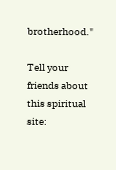brotherhood."

Tell your friends about this spiritual site: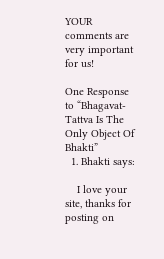YOUR comments are very important for us!

One Response to “Bhagavat-Tattva Is The Only Object Of Bhakti”
  1. Bhakti says:

    I love your site, thanks for posting on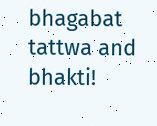bhagabat tattwa and bhakti!